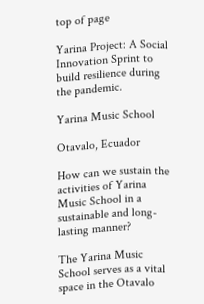top of page

Yarina Project: A Social Innovation Sprint to build resilience during the pandemic.

Yarina Music School

Otavalo, Ecuador

How can we sustain the activities of Yarina Music School in a sustainable and long-lasting manner?

The Yarina Music School serves as a vital space in the Otavalo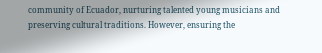community of Ecuador, nurturing talented young musicians and preserving cultural traditions. However, ensuring the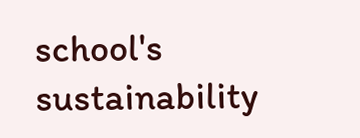school's sustainability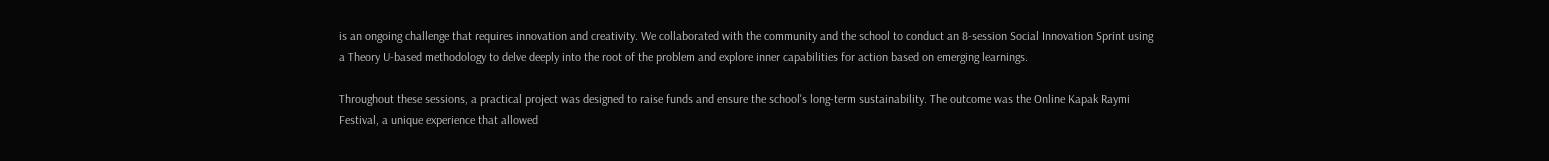is an ongoing challenge that requires innovation and creativity. We collaborated with the community and the school to conduct an 8-session Social Innovation Sprint using a Theory U-based methodology to delve deeply into the root of the problem and explore inner capabilities for action based on emerging learnings.

Throughout these sessions, a practical project was designed to raise funds and ensure the school's long-term sustainability. The outcome was the Online Kapak Raymi Festival, a unique experience that allowed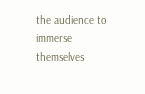the audience to immerse themselves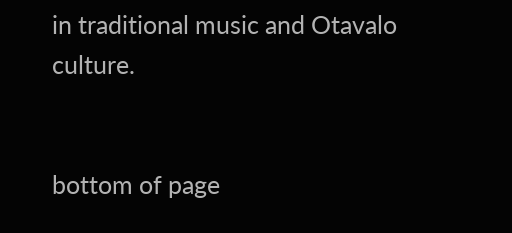in traditional music and Otavalo culture.


bottom of page